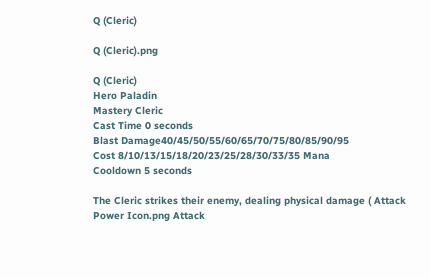Q (Cleric)

Q (Cleric).png

Q (Cleric)
Hero Paladin
Mastery Cleric
Cast Time 0 seconds
Blast Damage40/45/50/55/60/65/70/75/80/85/90/95
Cost 8/10/13/15/18/20/23/25/28/30/33/35 Mana
Cooldown 5 seconds

The Cleric strikes their enemy, dealing physical damage ( Attack Power Icon.png Attack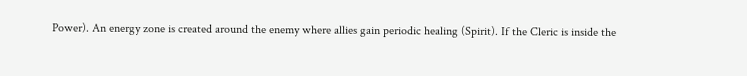Power). An energy zone is created around the enemy where allies gain periodic healing (Spirit). If the Cleric is inside the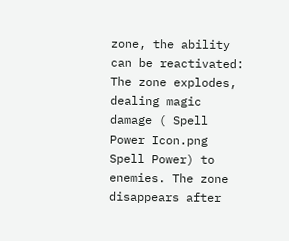zone, the ability can be reactivated: The zone explodes, dealing magic damage ( Spell Power Icon.png Spell Power) to enemies. The zone disappears after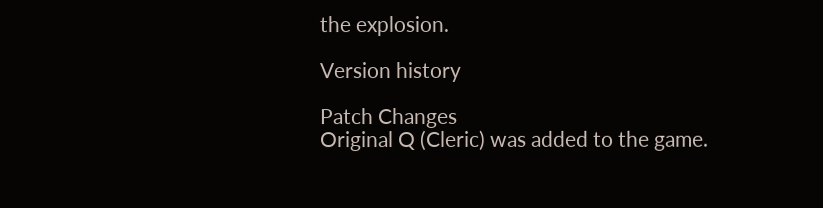the explosion.

Version history

Patch Changes
Original Q (Cleric) was added to the game.